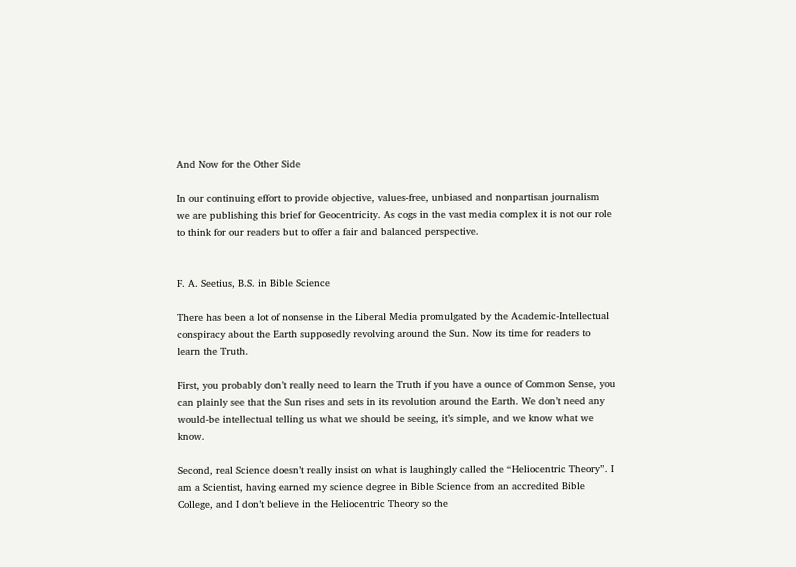And Now for the Other Side

In our continuing effort to provide objective, values-free, unbiased and nonpartisan journalism we are publishing this brief for Geocentricity. As cogs in the vast media complex it is not our role to think for our readers but to offer a fair and balanced perspective.


F. A. Seetius, B.S. in Bible Science

There has been a lot of nonsense in the Liberal Media promulgated by the Academic-Intellectual conspiracy about the Earth supposedly revolving around the Sun. Now its time for readers to learn the Truth.

First, you probably don’t really need to learn the Truth if you have a ounce of Common Sense, you can plainly see that the Sun rises and sets in its revolution around the Earth. We don’t need any would-be intellectual telling us what we should be seeing, it’s simple, and we know what we know.

Second, real Science doesn’t really insist on what is laughingly called the “Heliocentric Theory”. I am a Scientist, having earned my science degree in Bible Science from an accredited Bible College, and I don’t believe in the Heliocentric Theory so the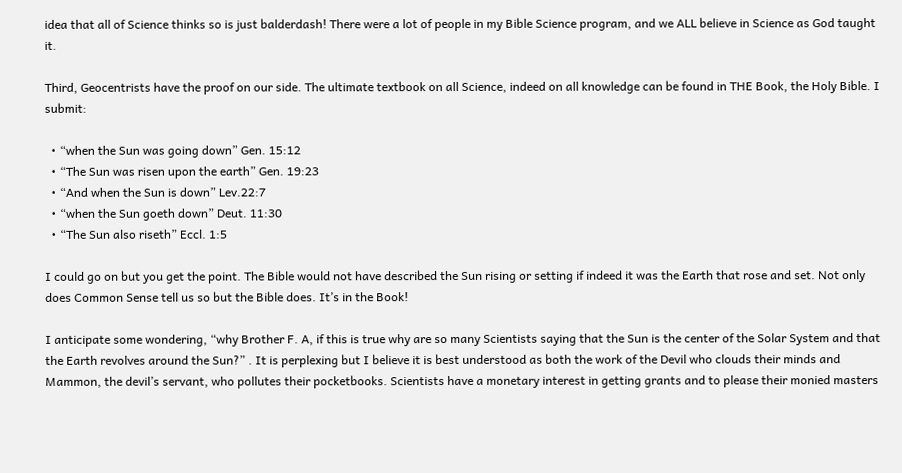idea that all of Science thinks so is just balderdash! There were a lot of people in my Bible Science program, and we ALL believe in Science as God taught it.

Third, Geocentrists have the proof on our side. The ultimate textbook on all Science, indeed on all knowledge can be found in THE Book, the Holy Bible. I submit:

  • “when the Sun was going down” Gen. 15:12
  • “The Sun was risen upon the earth” Gen. 19:23
  • “And when the Sun is down” Lev.22:7
  • “when the Sun goeth down” Deut. 11:30
  • “The Sun also riseth” Eccl. 1:5

I could go on but you get the point. The Bible would not have described the Sun rising or setting if indeed it was the Earth that rose and set. Not only does Common Sense tell us so but the Bible does. It’s in the Book!

I anticipate some wondering, “why Brother F. A, if this is true why are so many Scientists saying that the Sun is the center of the Solar System and that the Earth revolves around the Sun?” . It is perplexing but I believe it is best understood as both the work of the Devil who clouds their minds and Mammon, the devil’s servant, who pollutes their pocketbooks. Scientists have a monetary interest in getting grants and to please their monied masters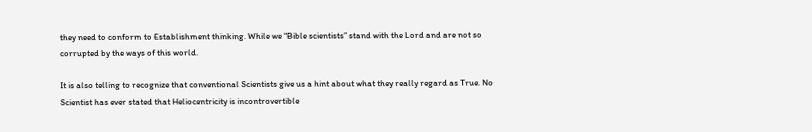they need to conform to Establishment thinking. While we “Bible scientists” stand with the Lord and are not so corrupted by the ways of this world.

It is also telling to recognize that conventional Scientists give us a hint about what they really regard as True. No Scientist has ever stated that Heliocentricity is incontrovertible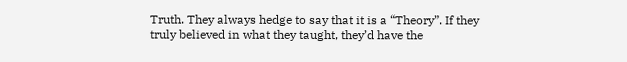Truth. They always hedge to say that it is a “Theory”. If they truly believed in what they taught, they’d have the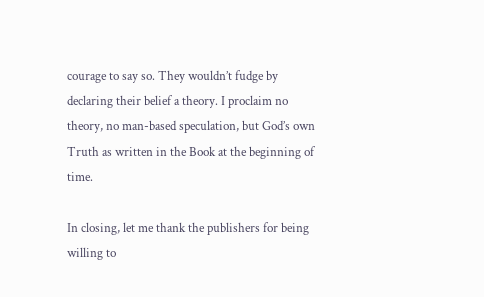courage to say so. They wouldn’t fudge by declaring their belief a theory. I proclaim no theory, no man-based speculation, but God’s own Truth as written in the Book at the beginning of time.

In closing, let me thank the publishers for being willing to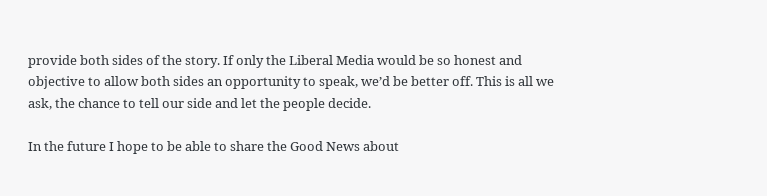provide both sides of the story. If only the Liberal Media would be so honest and objective to allow both sides an opportunity to speak, we’d be better off. This is all we ask, the chance to tell our side and let the people decide.

In the future I hope to be able to share the Good News about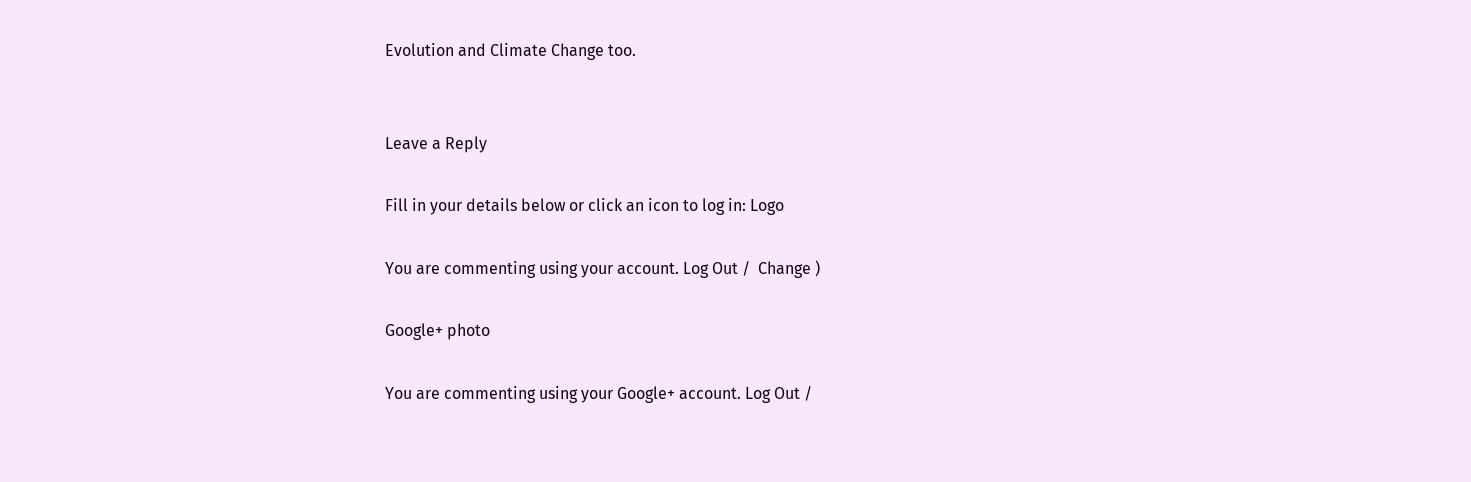Evolution and Climate Change too.


Leave a Reply

Fill in your details below or click an icon to log in: Logo

You are commenting using your account. Log Out /  Change )

Google+ photo

You are commenting using your Google+ account. Log Out /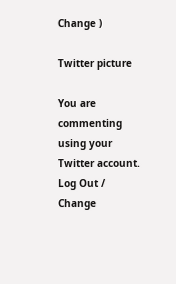Change )

Twitter picture

You are commenting using your Twitter account. Log Out /  Change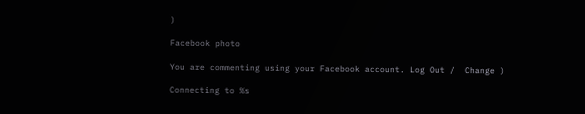)

Facebook photo

You are commenting using your Facebook account. Log Out /  Change )

Connecting to %s